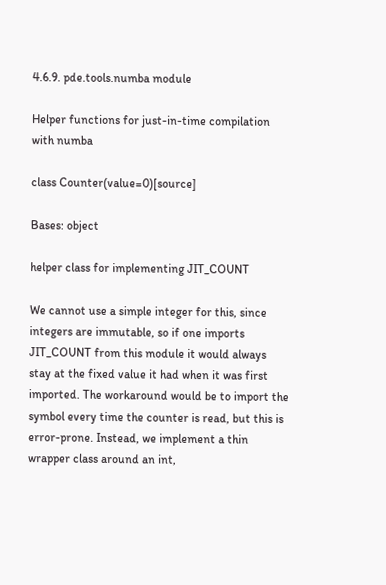4.6.9. pde.tools.numba module

Helper functions for just-in-time compilation with numba

class Counter(value=0)[source]

Bases: object

helper class for implementing JIT_COUNT

We cannot use a simple integer for this, since integers are immutable, so if one imports JIT_COUNT from this module it would always stay at the fixed value it had when it was first imported. The workaround would be to import the symbol every time the counter is read, but this is error-prone. Instead, we implement a thin wrapper class around an int,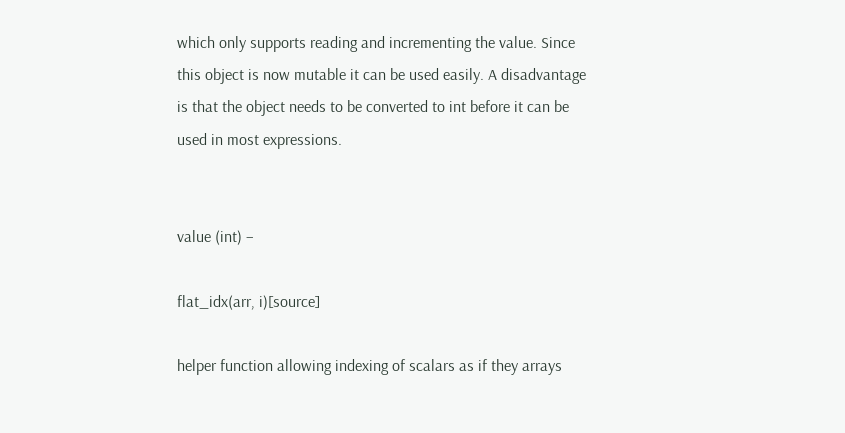which only supports reading and incrementing the value. Since this object is now mutable it can be used easily. A disadvantage is that the object needs to be converted to int before it can be used in most expressions.


value (int) –

flat_idx(arr, i)[source]

helper function allowing indexing of scalars as if they arrays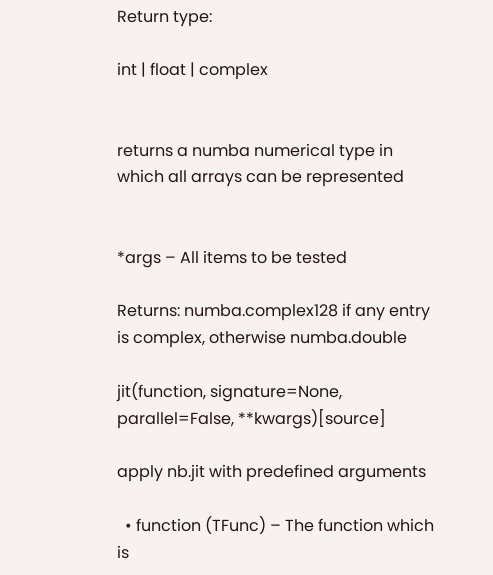Return type:

int | float | complex


returns a numba numerical type in which all arrays can be represented


*args – All items to be tested

Returns: numba.complex128 if any entry is complex, otherwise numba.double

jit(function, signature=None, parallel=False, **kwargs)[source]

apply nb.jit with predefined arguments

  • function (TFunc) – The function which is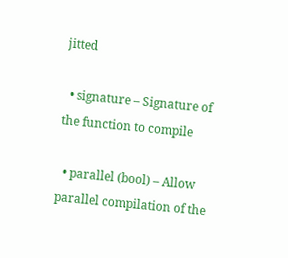jitted

  • signature – Signature of the function to compile

  • parallel (bool) – Allow parallel compilation of the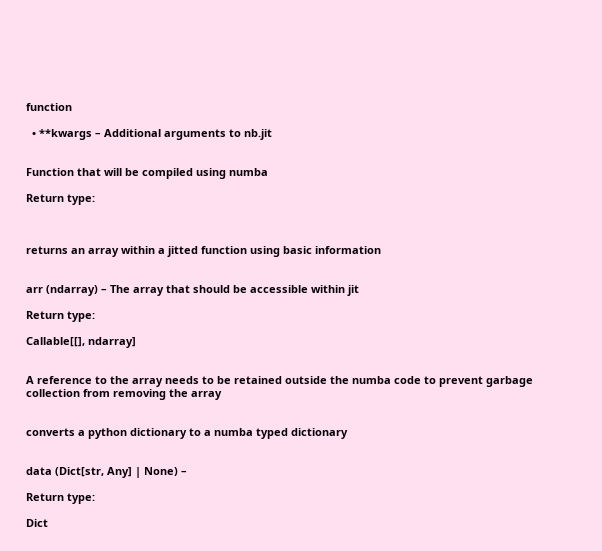function

  • **kwargs – Additional arguments to nb.jit


Function that will be compiled using numba

Return type:



returns an array within a jitted function using basic information


arr (ndarray) – The array that should be accessible within jit

Return type:

Callable[[], ndarray]


A reference to the array needs to be retained outside the numba code to prevent garbage collection from removing the array


converts a python dictionary to a numba typed dictionary


data (Dict[str, Any] | None) –

Return type:

Dict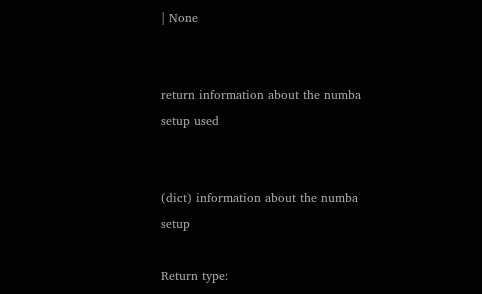| None


return information about the numba setup used


(dict) information about the numba setup

Return type: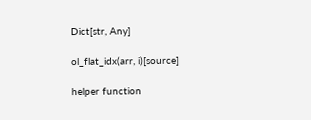Dict[str, Any]

ol_flat_idx(arr, i)[source]

helper function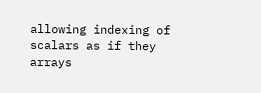allowing indexing of scalars as if they arrays